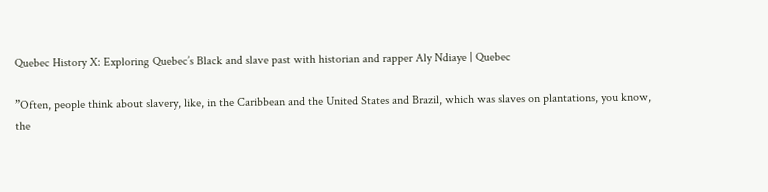Quebec History X: Exploring Quebec’s Black and slave past with historian and rapper Aly Ndiaye | Quebec

”Often, people think about slavery, like, in the Caribbean and the United States and Brazil, which was slaves on plantations, you know, the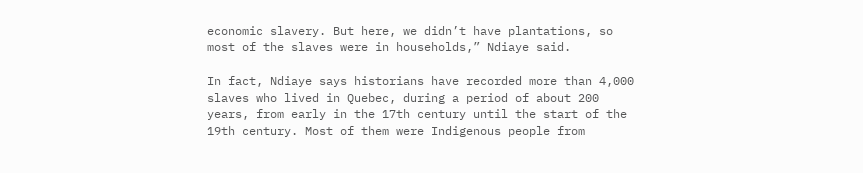economic slavery. But here, we didn’t have plantations, so most of the slaves were in households,” Ndiaye said.

In fact, Ndiaye says historians have recorded more than 4,000 slaves who lived in Quebec, during a period of about 200 years, from early in the 17th century until the start of the 19th century. Most of them were Indigenous people from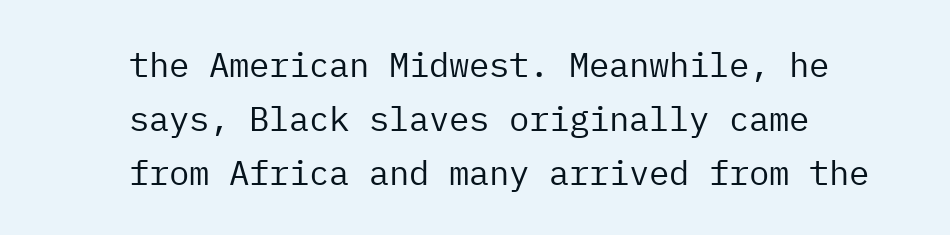the American Midwest. Meanwhile, he says, Black slaves originally came from Africa and many arrived from the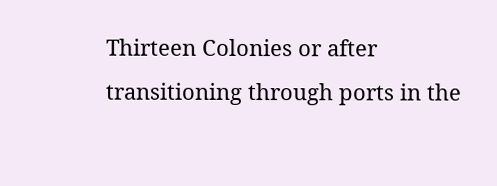Thirteen Colonies or after transitioning through ports in the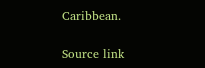Caribbean.

Source link